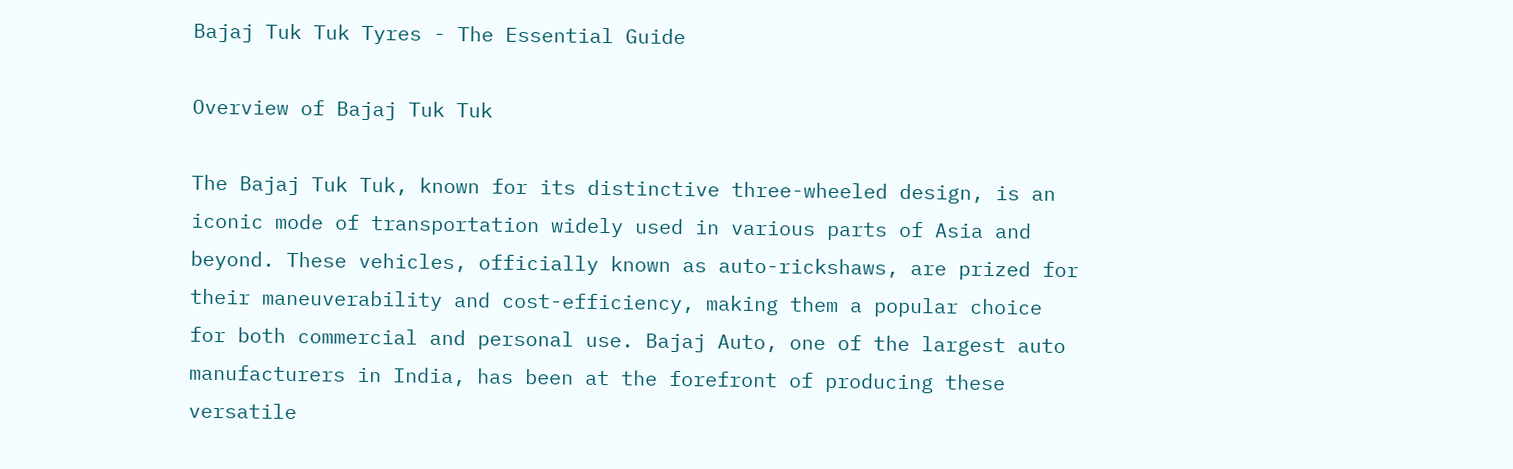Bajaj Tuk Tuk Tyres - The Essential Guide

Overview of Bajaj Tuk Tuk

The Bajaj Tuk Tuk, known for its distinctive three-wheeled design, is an iconic mode of transportation widely used in various parts of Asia and beyond. These vehicles, officially known as auto-rickshaws, are prized for their maneuverability and cost-efficiency, making them a popular choice for both commercial and personal use. Bajaj Auto, one of the largest auto manufacturers in India, has been at the forefront of producing these versatile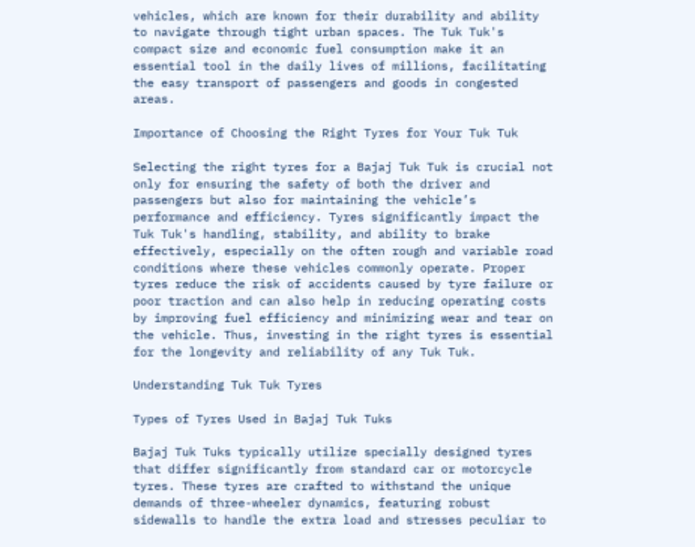vehicles, which are known for their durability and ability to navigate through tight urban spaces. The Tuk Tuk's compact size and economic fuel consumption make it an essential tool in the daily lives of millions, facilitating the easy transport of passengers and goods in congested areas.

Importance of Choosing the Right Tyres for Your Tuk Tuk

Selecting the right tyres for a Bajaj Tuk Tuk is crucial not only for ensuring the safety of both the driver and passengers but also for maintaining the vehicle’s performance and efficiency. Tyres significantly impact the Tuk Tuk's handling, stability, and ability to brake effectively, especially on the often rough and variable road conditions where these vehicles commonly operate. Proper tyres reduce the risk of accidents caused by tyre failure or poor traction and can also help in reducing operating costs by improving fuel efficiency and minimizing wear and tear on the vehicle. Thus, investing in the right tyres is essential for the longevity and reliability of any Tuk Tuk.

Understanding Tuk Tuk Tyres

Types of Tyres Used in Bajaj Tuk Tuks

Bajaj Tuk Tuks typically utilize specially designed tyres that differ significantly from standard car or motorcycle tyres. These tyres are crafted to withstand the unique demands of three-wheeler dynamics, featuring robust sidewalls to handle the extra load and stresses peculiar to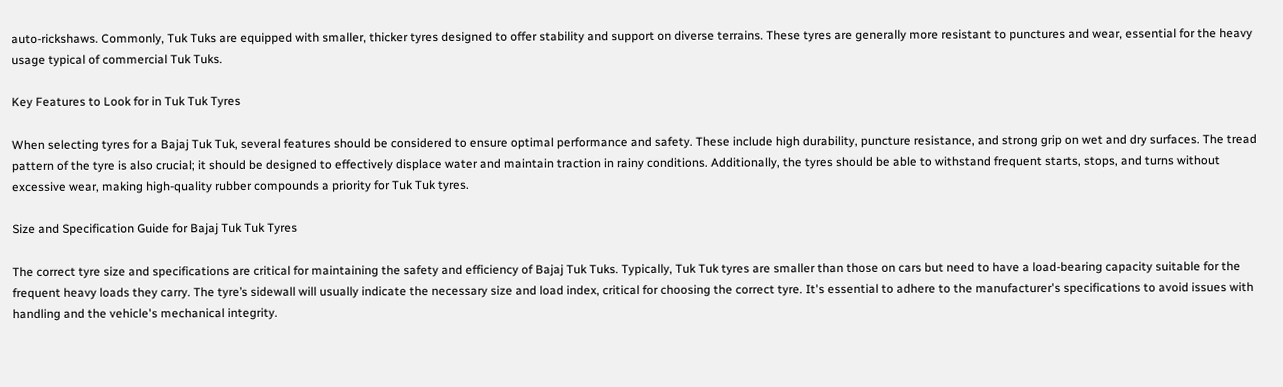auto-rickshaws. Commonly, Tuk Tuks are equipped with smaller, thicker tyres designed to offer stability and support on diverse terrains. These tyres are generally more resistant to punctures and wear, essential for the heavy usage typical of commercial Tuk Tuks.

Key Features to Look for in Tuk Tuk Tyres

When selecting tyres for a Bajaj Tuk Tuk, several features should be considered to ensure optimal performance and safety. These include high durability, puncture resistance, and strong grip on wet and dry surfaces. The tread pattern of the tyre is also crucial; it should be designed to effectively displace water and maintain traction in rainy conditions. Additionally, the tyres should be able to withstand frequent starts, stops, and turns without excessive wear, making high-quality rubber compounds a priority for Tuk Tuk tyres.

Size and Specification Guide for Bajaj Tuk Tuk Tyres

The correct tyre size and specifications are critical for maintaining the safety and efficiency of Bajaj Tuk Tuks. Typically, Tuk Tuk tyres are smaller than those on cars but need to have a load-bearing capacity suitable for the frequent heavy loads they carry. The tyre’s sidewall will usually indicate the necessary size and load index, critical for choosing the correct tyre. It's essential to adhere to the manufacturer's specifications to avoid issues with handling and the vehicle's mechanical integrity.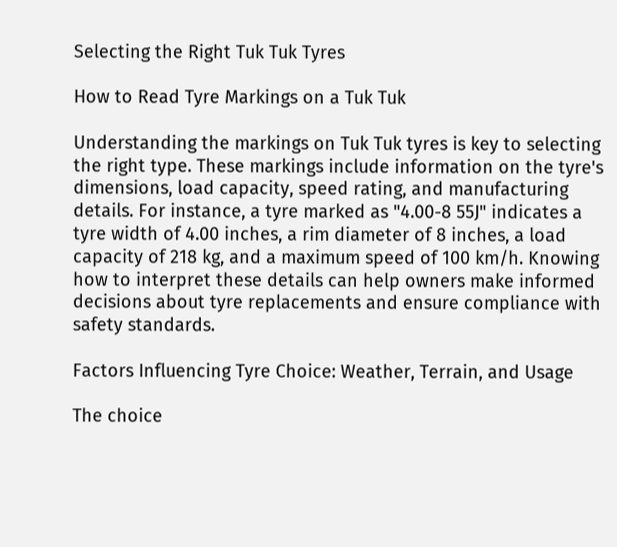Selecting the Right Tuk Tuk Tyres

How to Read Tyre Markings on a Tuk Tuk

Understanding the markings on Tuk Tuk tyres is key to selecting the right type. These markings include information on the tyre's dimensions, load capacity, speed rating, and manufacturing details. For instance, a tyre marked as "4.00-8 55J" indicates a tyre width of 4.00 inches, a rim diameter of 8 inches, a load capacity of 218 kg, and a maximum speed of 100 km/h. Knowing how to interpret these details can help owners make informed decisions about tyre replacements and ensure compliance with safety standards.

Factors Influencing Tyre Choice: Weather, Terrain, and Usage

The choice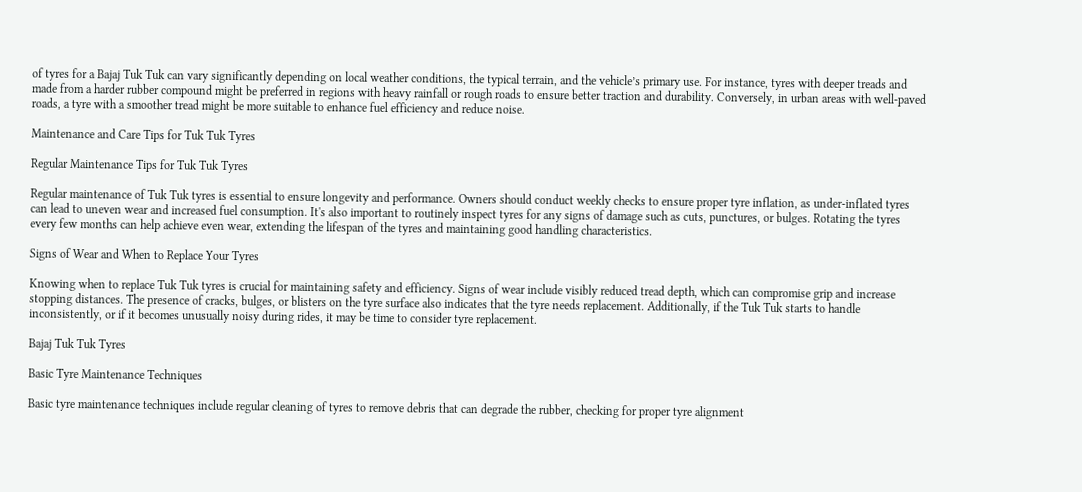of tyres for a Bajaj Tuk Tuk can vary significantly depending on local weather conditions, the typical terrain, and the vehicle’s primary use. For instance, tyres with deeper treads and made from a harder rubber compound might be preferred in regions with heavy rainfall or rough roads to ensure better traction and durability. Conversely, in urban areas with well-paved roads, a tyre with a smoother tread might be more suitable to enhance fuel efficiency and reduce noise.

Maintenance and Care Tips for Tuk Tuk Tyres

Regular Maintenance Tips for Tuk Tuk Tyres

Regular maintenance of Tuk Tuk tyres is essential to ensure longevity and performance. Owners should conduct weekly checks to ensure proper tyre inflation, as under-inflated tyres can lead to uneven wear and increased fuel consumption. It's also important to routinely inspect tyres for any signs of damage such as cuts, punctures, or bulges. Rotating the tyres every few months can help achieve even wear, extending the lifespan of the tyres and maintaining good handling characteristics.

Signs of Wear and When to Replace Your Tyres

Knowing when to replace Tuk Tuk tyres is crucial for maintaining safety and efficiency. Signs of wear include visibly reduced tread depth, which can compromise grip and increase stopping distances. The presence of cracks, bulges, or blisters on the tyre surface also indicates that the tyre needs replacement. Additionally, if the Tuk Tuk starts to handle inconsistently, or if it becomes unusually noisy during rides, it may be time to consider tyre replacement.

Bajaj Tuk Tuk Tyres

Basic Tyre Maintenance Techniques

Basic tyre maintenance techniques include regular cleaning of tyres to remove debris that can degrade the rubber, checking for proper tyre alignment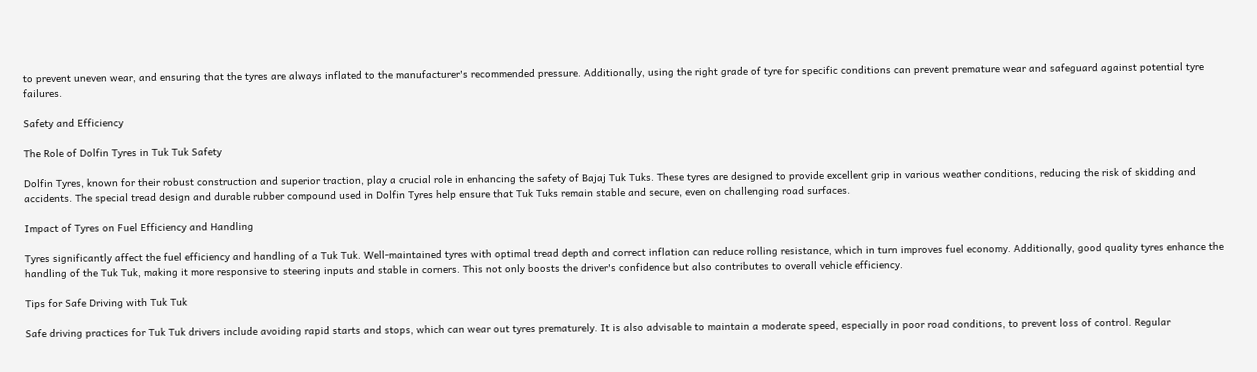to prevent uneven wear, and ensuring that the tyres are always inflated to the manufacturer's recommended pressure. Additionally, using the right grade of tyre for specific conditions can prevent premature wear and safeguard against potential tyre failures.

Safety and Efficiency

The Role of Dolfin Tyres in Tuk Tuk Safety

Dolfin Tyres, known for their robust construction and superior traction, play a crucial role in enhancing the safety of Bajaj Tuk Tuks. These tyres are designed to provide excellent grip in various weather conditions, reducing the risk of skidding and accidents. The special tread design and durable rubber compound used in Dolfin Tyres help ensure that Tuk Tuks remain stable and secure, even on challenging road surfaces.

Impact of Tyres on Fuel Efficiency and Handling

Tyres significantly affect the fuel efficiency and handling of a Tuk Tuk. Well-maintained tyres with optimal tread depth and correct inflation can reduce rolling resistance, which in turn improves fuel economy. Additionally, good quality tyres enhance the handling of the Tuk Tuk, making it more responsive to steering inputs and stable in corners. This not only boosts the driver's confidence but also contributes to overall vehicle efficiency.

Tips for Safe Driving with Tuk Tuk

Safe driving practices for Tuk Tuk drivers include avoiding rapid starts and stops, which can wear out tyres prematurely. It is also advisable to maintain a moderate speed, especially in poor road conditions, to prevent loss of control. Regular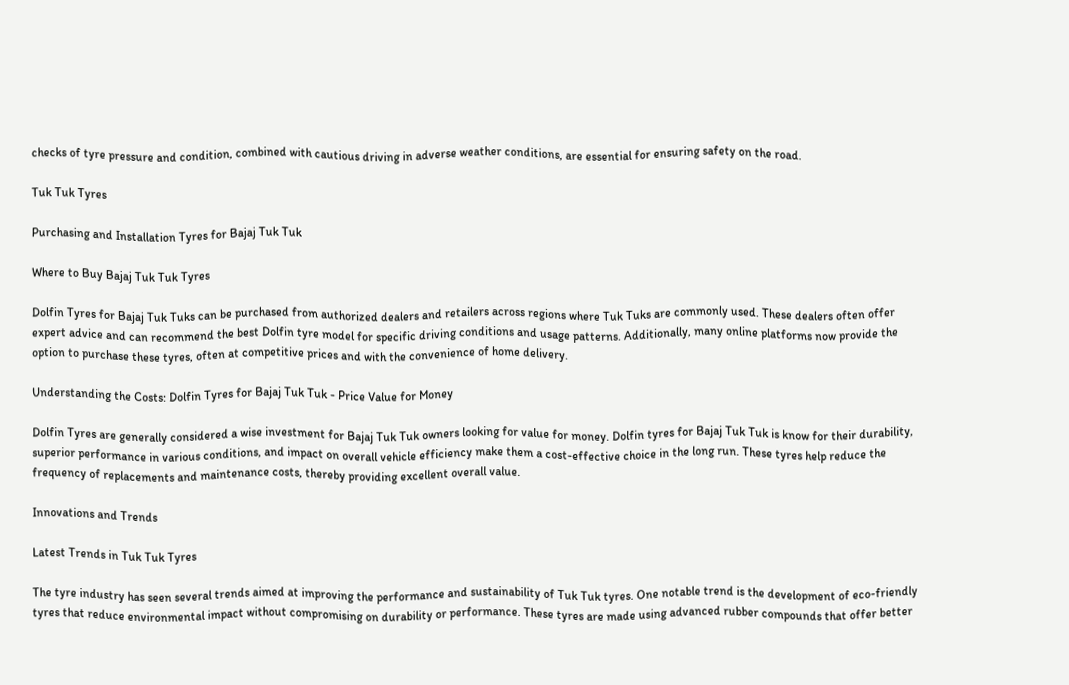checks of tyre pressure and condition, combined with cautious driving in adverse weather conditions, are essential for ensuring safety on the road.

Tuk Tuk Tyres

Purchasing and Installation Tyres for Bajaj Tuk Tuk

Where to Buy Bajaj Tuk Tuk Tyres

Dolfin Tyres for Bajaj Tuk Tuks can be purchased from authorized dealers and retailers across regions where Tuk Tuks are commonly used. These dealers often offer expert advice and can recommend the best Dolfin tyre model for specific driving conditions and usage patterns. Additionally, many online platforms now provide the option to purchase these tyres, often at competitive prices and with the convenience of home delivery.

Understanding the Costs: Dolfin Tyres for Bajaj Tuk Tuk - Price Value for Money

Dolfin Tyres are generally considered a wise investment for Bajaj Tuk Tuk owners looking for value for money. Dolfin tyres for Bajaj Tuk Tuk is know for their durability, superior performance in various conditions, and impact on overall vehicle efficiency make them a cost-effective choice in the long run. These tyres help reduce the frequency of replacements and maintenance costs, thereby providing excellent overall value.

Innovations and Trends

Latest Trends in Tuk Tuk Tyres

The tyre industry has seen several trends aimed at improving the performance and sustainability of Tuk Tuk tyres. One notable trend is the development of eco-friendly tyres that reduce environmental impact without compromising on durability or performance. These tyres are made using advanced rubber compounds that offer better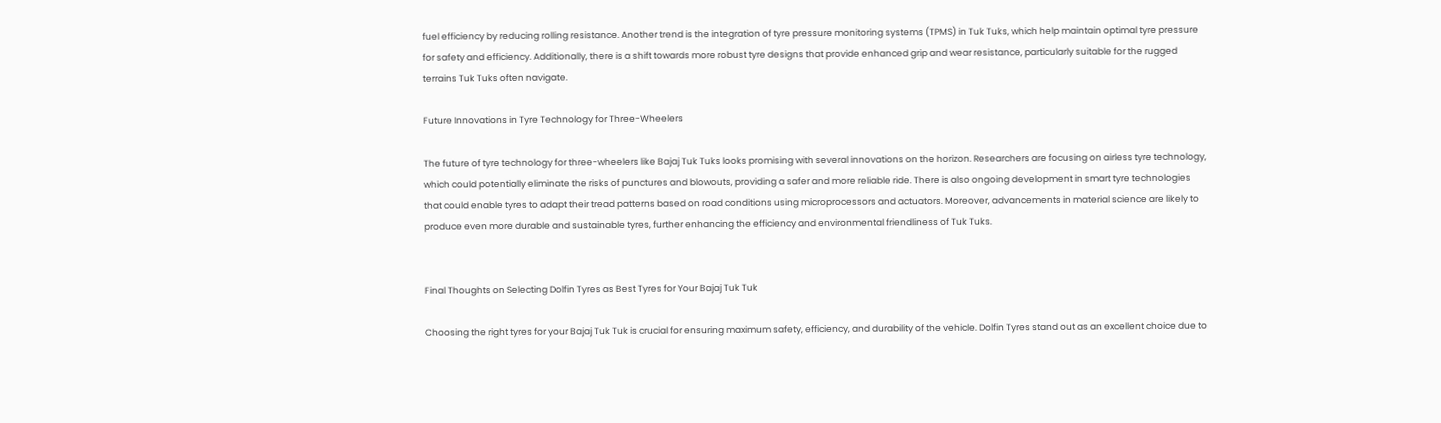fuel efficiency by reducing rolling resistance. Another trend is the integration of tyre pressure monitoring systems (TPMS) in Tuk Tuks, which help maintain optimal tyre pressure for safety and efficiency. Additionally, there is a shift towards more robust tyre designs that provide enhanced grip and wear resistance, particularly suitable for the rugged terrains Tuk Tuks often navigate.

Future Innovations in Tyre Technology for Three-Wheelers

The future of tyre technology for three-wheelers like Bajaj Tuk Tuks looks promising with several innovations on the horizon. Researchers are focusing on airless tyre technology, which could potentially eliminate the risks of punctures and blowouts, providing a safer and more reliable ride. There is also ongoing development in smart tyre technologies that could enable tyres to adapt their tread patterns based on road conditions using microprocessors and actuators. Moreover, advancements in material science are likely to produce even more durable and sustainable tyres, further enhancing the efficiency and environmental friendliness of Tuk Tuks.


Final Thoughts on Selecting Dolfin Tyres as Best Tyres for Your Bajaj Tuk Tuk

Choosing the right tyres for your Bajaj Tuk Tuk is crucial for ensuring maximum safety, efficiency, and durability of the vehicle. Dolfin Tyres stand out as an excellent choice due to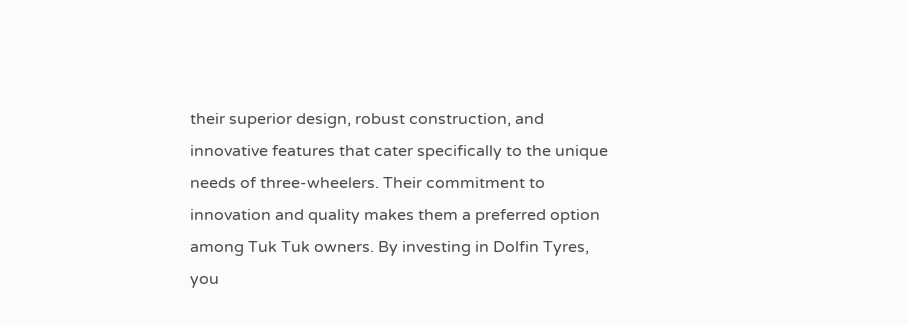their superior design, robust construction, and innovative features that cater specifically to the unique needs of three-wheelers. Their commitment to innovation and quality makes them a preferred option among Tuk Tuk owners. By investing in Dolfin Tyres, you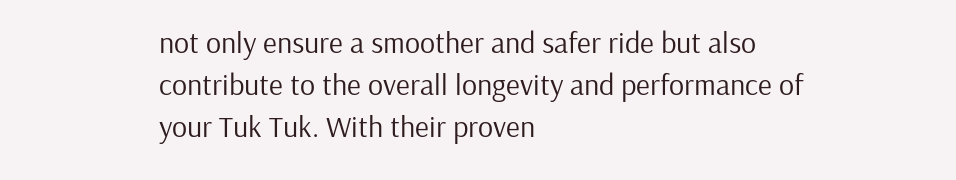not only ensure a smoother and safer ride but also contribute to the overall longevity and performance of your Tuk Tuk. With their proven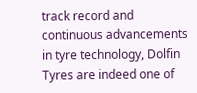track record and continuous advancements in tyre technology, Dolfin Tyres are indeed one of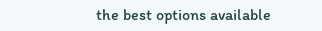the best options available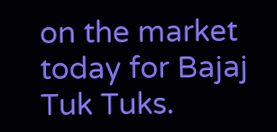on the market today for Bajaj Tuk Tuks.